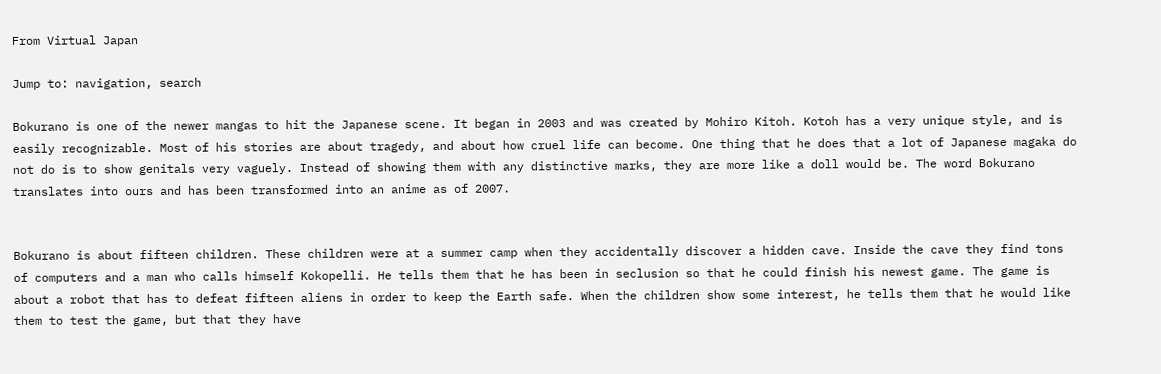From Virtual Japan

Jump to: navigation, search

Bokurano is one of the newer mangas to hit the Japanese scene. It began in 2003 and was created by Mohiro Kitoh. Kotoh has a very unique style, and is easily recognizable. Most of his stories are about tragedy, and about how cruel life can become. One thing that he does that a lot of Japanese magaka do not do is to show genitals very vaguely. Instead of showing them with any distinctive marks, they are more like a doll would be. The word Bokurano translates into ours and has been transformed into an anime as of 2007.


Bokurano is about fifteen children. These children were at a summer camp when they accidentally discover a hidden cave. Inside the cave they find tons of computers and a man who calls himself Kokopelli. He tells them that he has been in seclusion so that he could finish his newest game. The game is about a robot that has to defeat fifteen aliens in order to keep the Earth safe. When the children show some interest, he tells them that he would like them to test the game, but that they have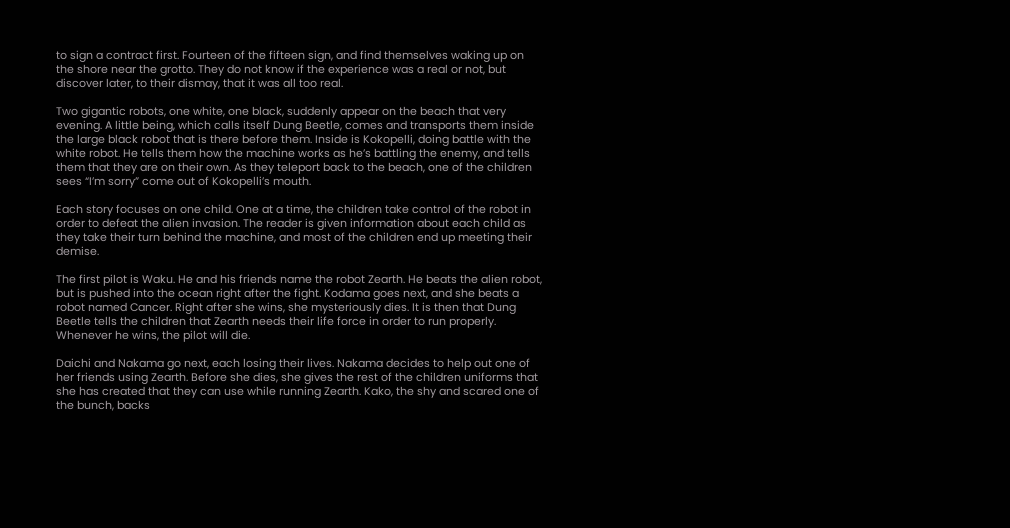to sign a contract first. Fourteen of the fifteen sign, and find themselves waking up on the shore near the grotto. They do not know if the experience was a real or not, but discover later, to their dismay, that it was all too real.

Two gigantic robots, one white, one black, suddenly appear on the beach that very evening. A little being, which calls itself Dung Beetle, comes and transports them inside the large black robot that is there before them. Inside is Kokopelli, doing battle with the white robot. He tells them how the machine works as he’s battling the enemy, and tells them that they are on their own. As they teleport back to the beach, one of the children sees “I’m sorry” come out of Kokopelli’s mouth.

Each story focuses on one child. One at a time, the children take control of the robot in order to defeat the alien invasion. The reader is given information about each child as they take their turn behind the machine, and most of the children end up meeting their demise.

The first pilot is Waku. He and his friends name the robot Zearth. He beats the alien robot, but is pushed into the ocean right after the fight. Kodama goes next, and she beats a robot named Cancer. Right after she wins, she mysteriously dies. It is then that Dung Beetle tells the children that Zearth needs their life force in order to run properly. Whenever he wins, the pilot will die.

Daichi and Nakama go next, each losing their lives. Nakama decides to help out one of her friends using Zearth. Before she dies, she gives the rest of the children uniforms that she has created that they can use while running Zearth. Kako, the shy and scared one of the bunch, backs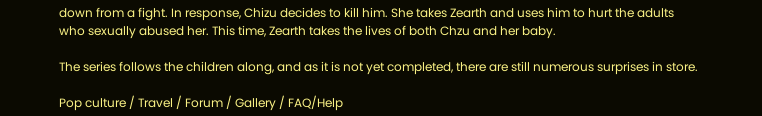down from a fight. In response, Chizu decides to kill him. She takes Zearth and uses him to hurt the adults who sexually abused her. This time, Zearth takes the lives of both Chzu and her baby.

The series follows the children along, and as it is not yet completed, there are still numerous surprises in store.

Pop culture / Travel / Forum / Gallery / FAQ/Help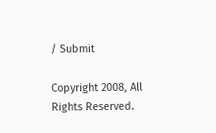/ Submit

Copyright 2008, All Rights Reserved.